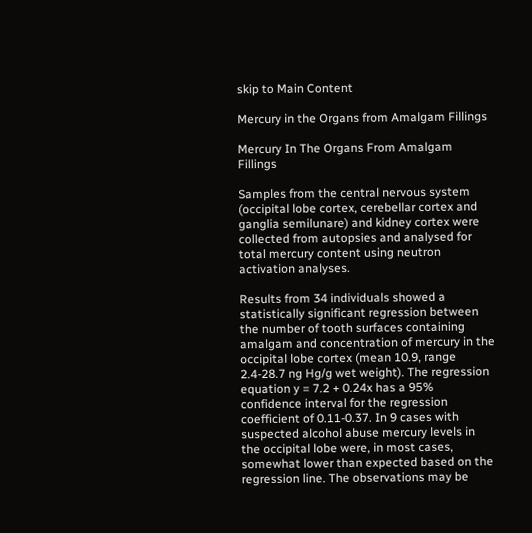skip to Main Content

Mercury in the Organs from Amalgam Fillings

Mercury In The Organs From Amalgam Fillings

Samples from the central nervous system (occipital lobe cortex, cerebellar cortex and ganglia semilunare) and kidney cortex were collected from autopsies and analysed for total mercury content using neutron activation analyses.

Results from 34 individuals showed a statistically significant regression between the number of tooth surfaces containing amalgam and concentration of mercury in the occipital lobe cortex (mean 10.9, range 2.4-28.7 ng Hg/g wet weight). The regression equation y = 7.2 + 0.24x has a 95% confidence interval for the regression coefficient of 0.11-0.37. In 9 cases with suspected alcohol abuse mercury levels in the occipital lobe were, in most cases, somewhat lower than expected based on the regression line. The observations may be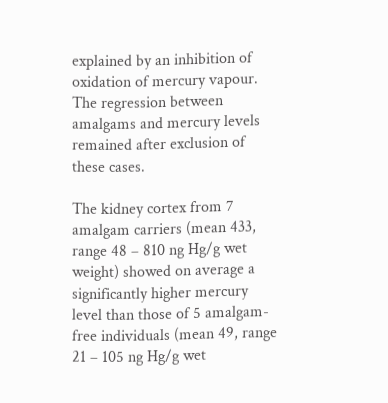explained by an inhibition of oxidation of mercury vapour. The regression between amalgams and mercury levels remained after exclusion of these cases.

The kidney cortex from 7 amalgam carriers (mean 433, range 48 – 810 ng Hg/g wet weight) showed on average a significantly higher mercury level than those of 5 amalgam- free individuals (mean 49, range 21 – 105 ng Hg/g wet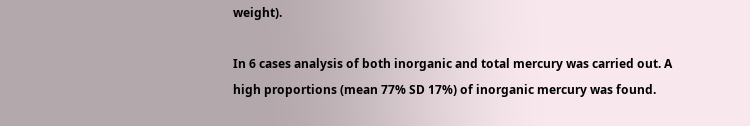weight).

In 6 cases analysis of both inorganic and total mercury was carried out. A high proportions (mean 77% SD 17%) of inorganic mercury was found.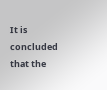It is concluded that the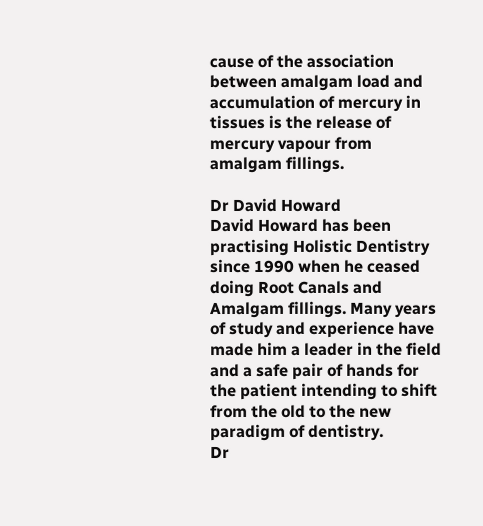cause of the association between amalgam load and accumulation of mercury in tissues is the release of mercury vapour from amalgam fillings.

Dr David Howard
David Howard has been practising Holistic Dentistry since 1990 when he ceased doing Root Canals and Amalgam fillings. Many years of study and experience have made him a leader in the field and a safe pair of hands for the patient intending to shift from the old to the new paradigm of dentistry.
Dr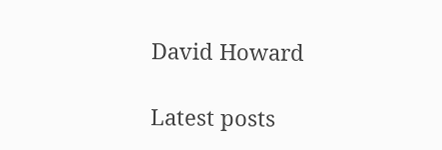David Howard

Latest posts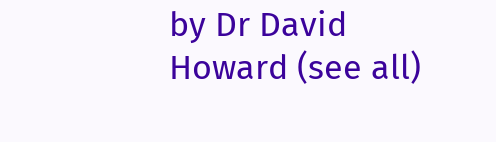by Dr David Howard (see all)